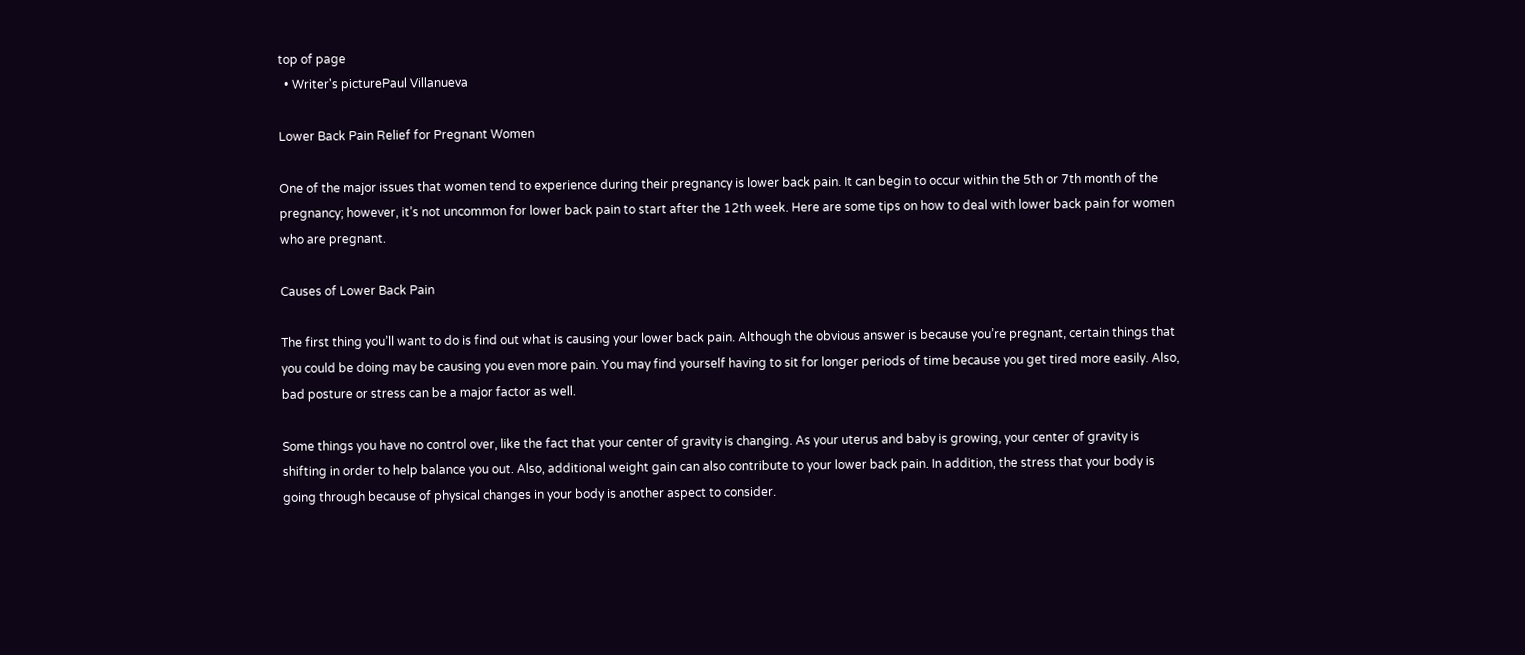top of page
  • Writer's picturePaul Villanueva

Lower Back Pain Relief for Pregnant Women

One of the major issues that women tend to experience during their pregnancy is lower back pain. It can begin to occur within the 5th or 7th month of the pregnancy; however, it’s not uncommon for lower back pain to start after the 12th week. Here are some tips on how to deal with lower back pain for women who are pregnant.

Causes of Lower Back Pain

The first thing you’ll want to do is find out what is causing your lower back pain. Although the obvious answer is because you’re pregnant, certain things that you could be doing may be causing you even more pain. You may find yourself having to sit for longer periods of time because you get tired more easily. Also, bad posture or stress can be a major factor as well.

Some things you have no control over, like the fact that your center of gravity is changing. As your uterus and baby is growing, your center of gravity is shifting in order to help balance you out. Also, additional weight gain can also contribute to your lower back pain. In addition, the stress that your body is going through because of physical changes in your body is another aspect to consider.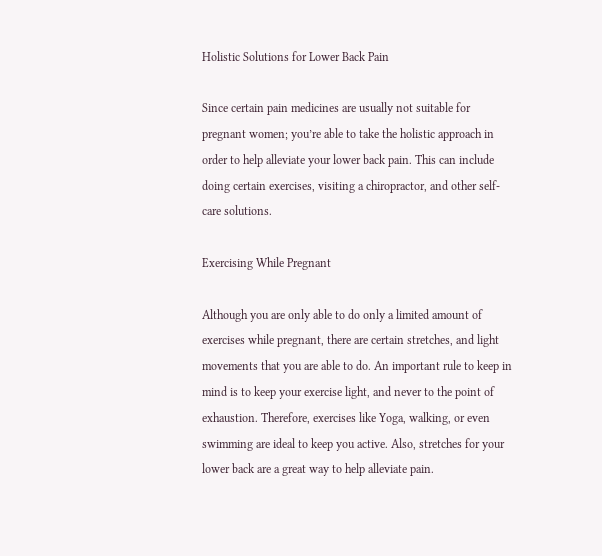Holistic Solutions for Lower Back Pain

Since certain pain medicines are usually not suitable for pregnant women; you’re able to take the holistic approach in order to help alleviate your lower back pain. This can include doing certain exercises, visiting a chiropractor, and other self-care solutions.

Exercising While Pregnant

Although you are only able to do only a limited amount of exercises while pregnant, there are certain stretches, and light movements that you are able to do. An important rule to keep in mind is to keep your exercise light, and never to the point of exhaustion. Therefore, exercises like Yoga, walking, or even swimming are ideal to keep you active. Also, stretches for your lower back are a great way to help alleviate pain.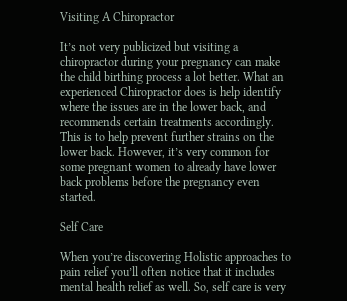Visiting A Chiropractor

It’s not very publicized but visiting a chiropractor during your pregnancy can make the child birthing process a lot better. What an experienced Chiropractor does is help identify where the issues are in the lower back, and recommends certain treatments accordingly. This is to help prevent further strains on the lower back. However, it’s very common for some pregnant women to already have lower back problems before the pregnancy even started.

Self Care

When you’re discovering Holistic approaches to pain relief you’ll often notice that it includes mental health relief as well. So, self care is very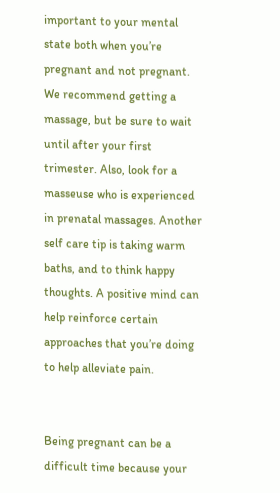important to your mental state both when you’re pregnant and not pregnant. We recommend getting a massage, but be sure to wait until after your first trimester. Also, look for a masseuse who is experienced in prenatal massages. Another self care tip is taking warm baths, and to think happy thoughts. A positive mind can help reinforce certain approaches that you’re doing to help alleviate pain.


Being pregnant can be a difficult time because your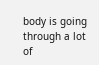body is going through a lot of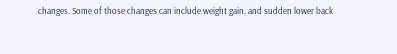changes. Some of those changes can include weight gain, and sudden lower back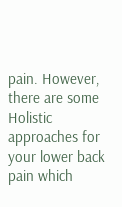pain. However, there are some Holistic approaches for your lower back pain which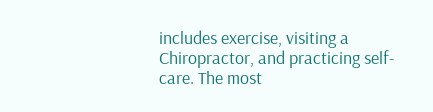includes exercise, visiting a Chiropractor, and practicing self-care. The most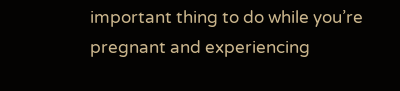important thing to do while you’re pregnant and experiencing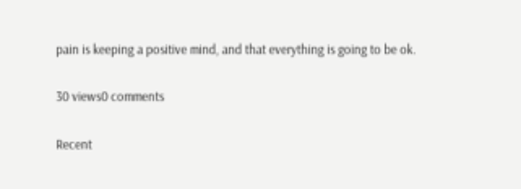pain is keeping a positive mind, and that everything is going to be ok.

30 views0 comments

Recent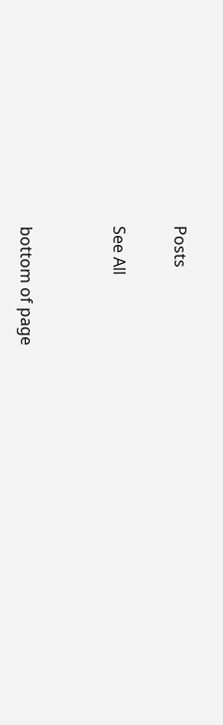Posts

See All


bottom of page